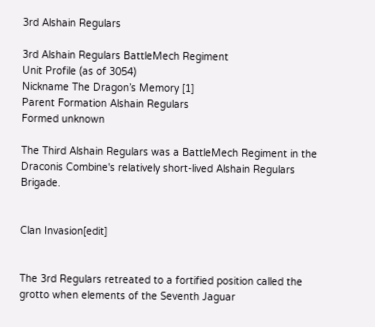3rd Alshain Regulars

3rd Alshain Regulars BattleMech Regiment
Unit Profile (as of 3054)
Nickname The Dragon’s Memory [1]
Parent Formation Alshain Regulars
Formed unknown

The Third Alshain Regulars was a BattleMech Regiment in the Draconis Combine's relatively short-lived Alshain Regulars Brigade.


Clan Invasion[edit]


The 3rd Regulars retreated to a fortified position called the grotto when elements of the Seventh Jaguar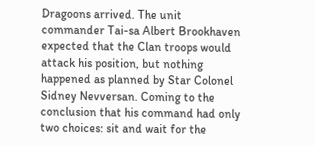Dragoons arrived. The unit commander Tai-sa Albert Brookhaven expected that the Clan troops would attack his position, but nothing happened as planned by Star Colonel Sidney Nevversan. Coming to the conclusion that his command had only two choices: sit and wait for the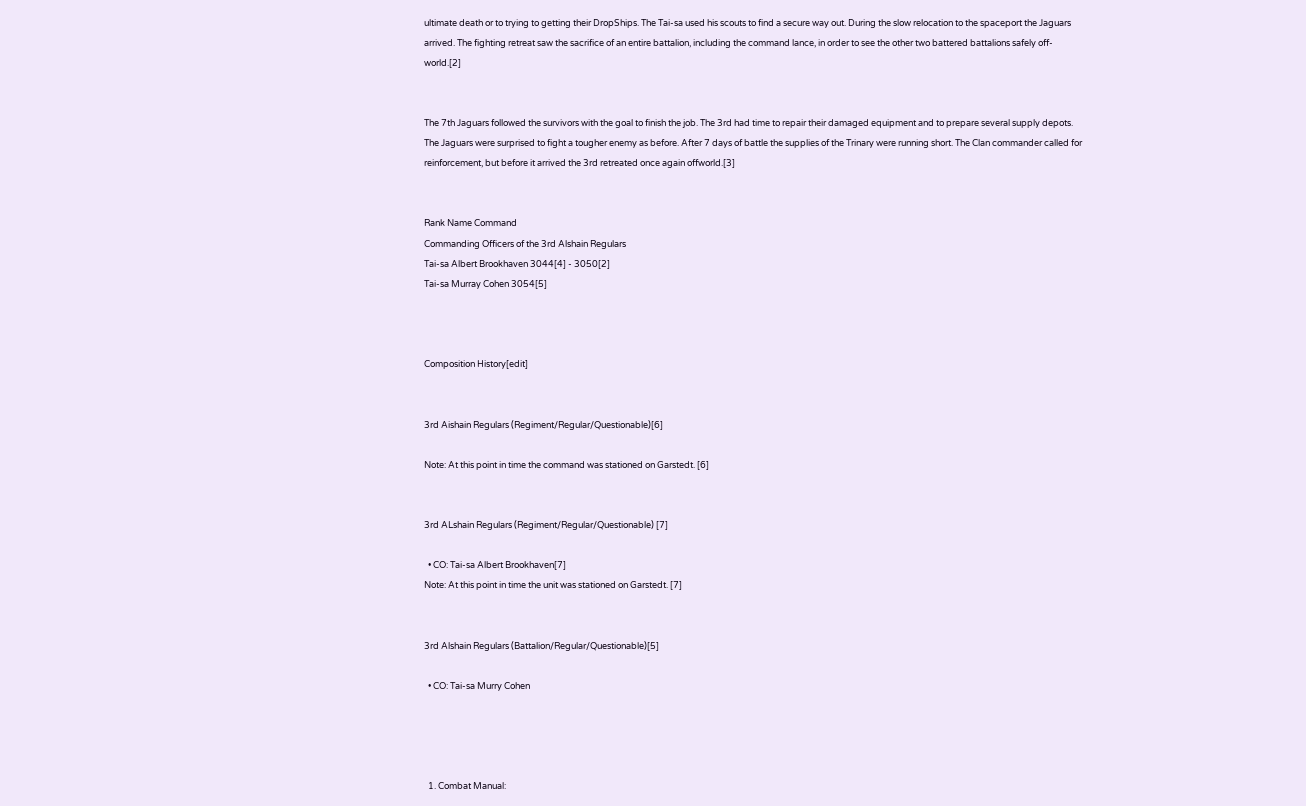ultimate death or to trying to getting their DropShips. The Tai-sa used his scouts to find a secure way out. During the slow relocation to the spaceport the Jaguars arrived. The fighting retreat saw the sacrifice of an entire battalion, including the command lance, in order to see the other two battered battalions safely off-world.[2]


The 7th Jaguars followed the survivors with the goal to finish the job. The 3rd had time to repair their damaged equipment and to prepare several supply depots. The Jaguars were surprised to fight a tougher enemy as before. After 7 days of battle the supplies of the Trinary were running short. The Clan commander called for reinforcement, but before it arrived the 3rd retreated once again offworld.[3]


Rank Name Command
Commanding Officers of the 3rd Alshain Regulars
Tai-sa Albert Brookhaven 3044[4] - 3050[2]
Tai-sa Murray Cohen 3054[5]



Composition History[edit]


3rd Aishain Regulars (Regiment/Regular/Questionable)[6]

Note: At this point in time the command was stationed on Garstedt. [6]


3rd ALshain Regulars (Regiment/Regular/Questionable) [7]

  • CO: Tai-sa Albert Brookhaven[7]
Note: At this point in time the unit was stationed on Garstedt. [7]


3rd Alshain Regulars (Battalion/Regular/Questionable)[5]

  • CO: Tai-sa Murry Cohen




  1. Combat Manual: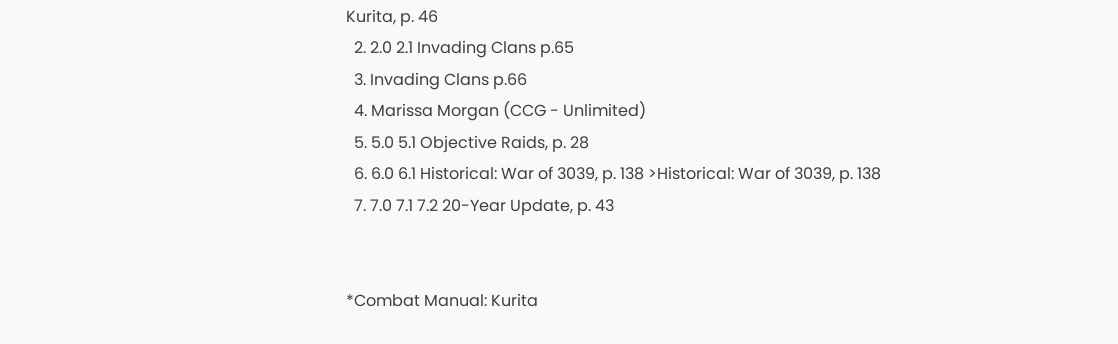Kurita, p. 46
  2. 2.0 2.1 Invading Clans p.65
  3. Invading Clans p.66
  4. Marissa Morgan (CCG - Unlimited)
  5. 5.0 5.1 Objective Raids, p. 28
  6. 6.0 6.1 Historical: War of 3039, p. 138 >Historical: War of 3039, p. 138
  7. 7.0 7.1 7.2 20-Year Update, p. 43


*Combat Manual: Kurita